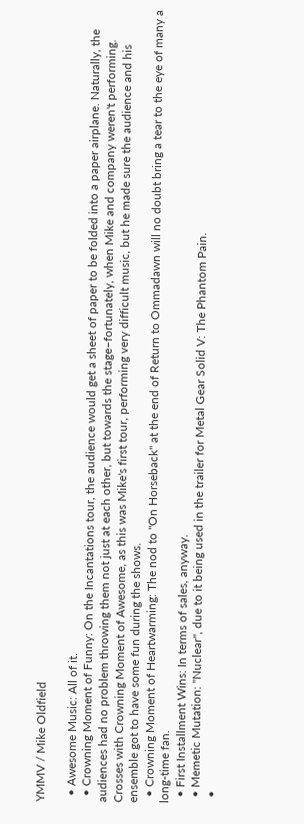YMMV / Mike Oldfield

  • Awesome Music: All of it.
  • Crowning Moment of Funny: On the Incantations tour, the audience would get a sheet of paper to be folded into a paper airplane. Naturally, the audiences had no problem throwing them not just at each other, but towards the stage–fortunately, when Mike and company weren't performing. Crosses with Crowning Moment of Awesome, as this was Mike's first tour, performing very difficult music, but he made sure the audience and his ensemble got to have some fun during the shows.
  • Crowning Moment of Heartwarming: The nod to "On Horseback" at the end of Return to Ommadawn will no doubt bring a tear to the eye of many a long-time fan.
  • First Installment Wins: In terms of sales, anyway.
  • Memetic Mutation: "Nuclear", due to it being used in the trailer for Metal Gear Solid V: The Phantom Pain.
  •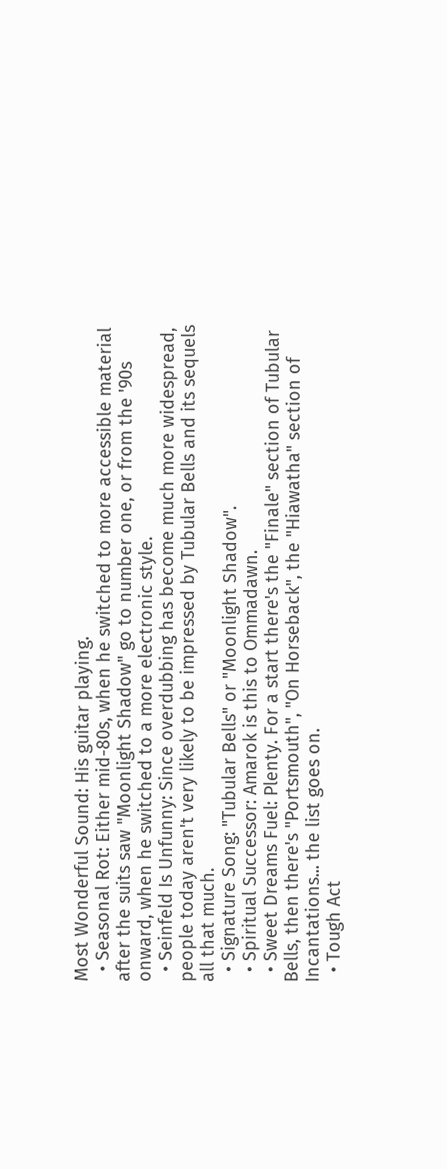Most Wonderful Sound: His guitar playing.
  • Seasonal Rot: Either mid-80s, when he switched to more accessible material after the suits saw "Moonlight Shadow" go to number one, or from the '90s onward, when he switched to a more electronic style.
  • Seinfeld Is Unfunny: Since overdubbing has become much more widespread, people today aren't very likely to be impressed by Tubular Bells and its sequels all that much.
  • Signature Song: "Tubular Bells" or "Moonlight Shadow".
  • Spiritual Successor: Amarok is this to Ommadawn.
  • Sweet Dreams Fuel: Plenty. For a start there's the "Finale" section of Tubular Bells, then there's "Portsmouth", "On Horseback", the "Hiawatha" section of Incantations... the list goes on.
  • Tough Act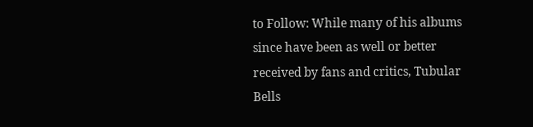to Follow: While many of his albums since have been as well or better received by fans and critics, Tubular Bells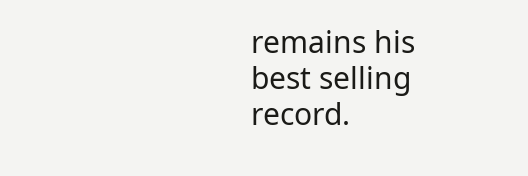remains his best selling record.